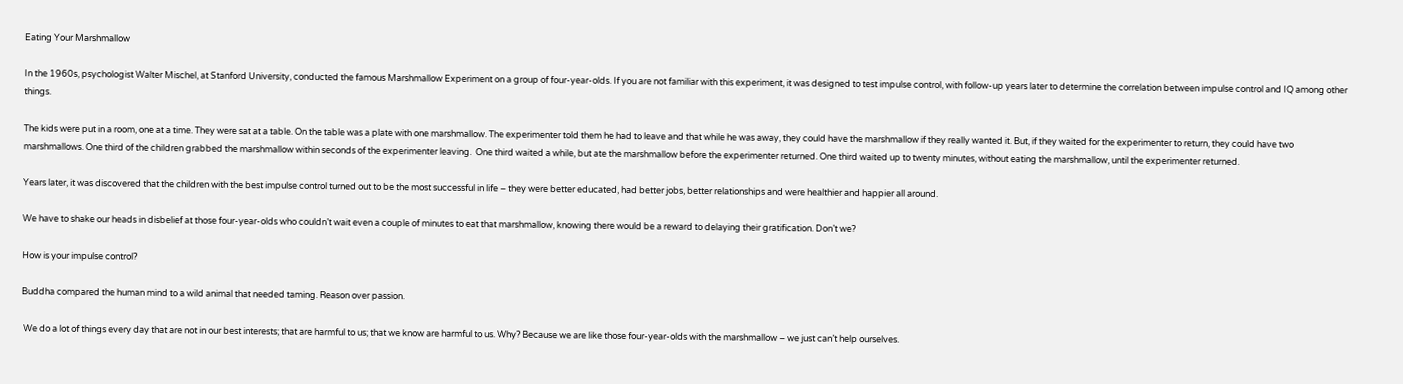Eating Your Marshmallow

In the 1960s, psychologist Walter Mischel, at Stanford University, conducted the famous Marshmallow Experiment on a group of four-year-olds. If you are not familiar with this experiment, it was designed to test impulse control, with follow-up years later to determine the correlation between impulse control and IQ among other things.

The kids were put in a room, one at a time. They were sat at a table. On the table was a plate with one marshmallow. The experimenter told them he had to leave and that while he was away, they could have the marshmallow if they really wanted it. But, if they waited for the experimenter to return, they could have two marshmallows. One third of the children grabbed the marshmallow within seconds of the experimenter leaving.  One third waited a while, but ate the marshmallow before the experimenter returned. One third waited up to twenty minutes, without eating the marshmallow, until the experimenter returned.

Years later, it was discovered that the children with the best impulse control turned out to be the most successful in life – they were better educated, had better jobs, better relationships and were healthier and happier all around.

We have to shake our heads in disbelief at those four-year-olds who couldn’t wait even a couple of minutes to eat that marshmallow, knowing there would be a reward to delaying their gratification. Don’t we?

How is your impulse control?

Buddha compared the human mind to a wild animal that needed taming. Reason over passion.

 We do a lot of things every day that are not in our best interests; that are harmful to us; that we know are harmful to us. Why? Because we are like those four-year-olds with the marshmallow – we just can’t help ourselves.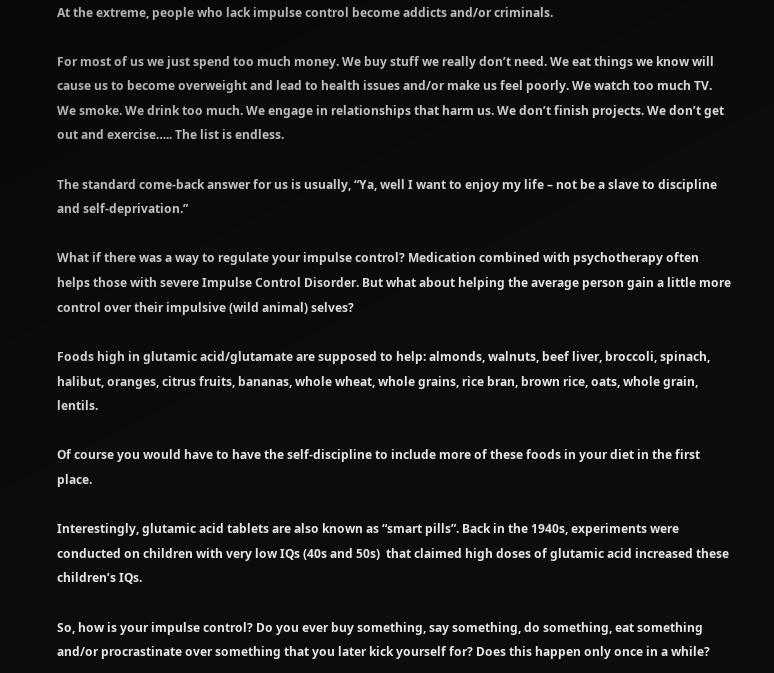At the extreme, people who lack impulse control become addicts and/or criminals.

For most of us we just spend too much money. We buy stuff we really don’t need. We eat things we know will cause us to become overweight and lead to health issues and/or make us feel poorly. We watch too much TV. We smoke. We drink too much. We engage in relationships that harm us. We don’t finish projects. We don’t get out and exercise….. The list is endless.

The standard come-back answer for us is usually, “Ya, well I want to enjoy my life – not be a slave to discipline and self-deprivation.”

What if there was a way to regulate your impulse control? Medication combined with psychotherapy often helps those with severe Impulse Control Disorder. But what about helping the average person gain a little more control over their impulsive (wild animal) selves?

Foods high in glutamic acid/glutamate are supposed to help: almonds, walnuts, beef liver, broccoli, spinach, halibut, oranges, citrus fruits, bananas, whole wheat, whole grains, rice bran, brown rice, oats, whole grain, lentils.

Of course you would have to have the self-discipline to include more of these foods in your diet in the first place.

Interestingly, glutamic acid tablets are also known as “smart pills”. Back in the 1940s, experiments were conducted on children with very low IQs (40s and 50s)  that claimed high doses of glutamic acid increased these children’s IQs.

So, how is your impulse control? Do you ever buy something, say something, do something, eat something and/or procrastinate over something that you later kick yourself for? Does this happen only once in a while?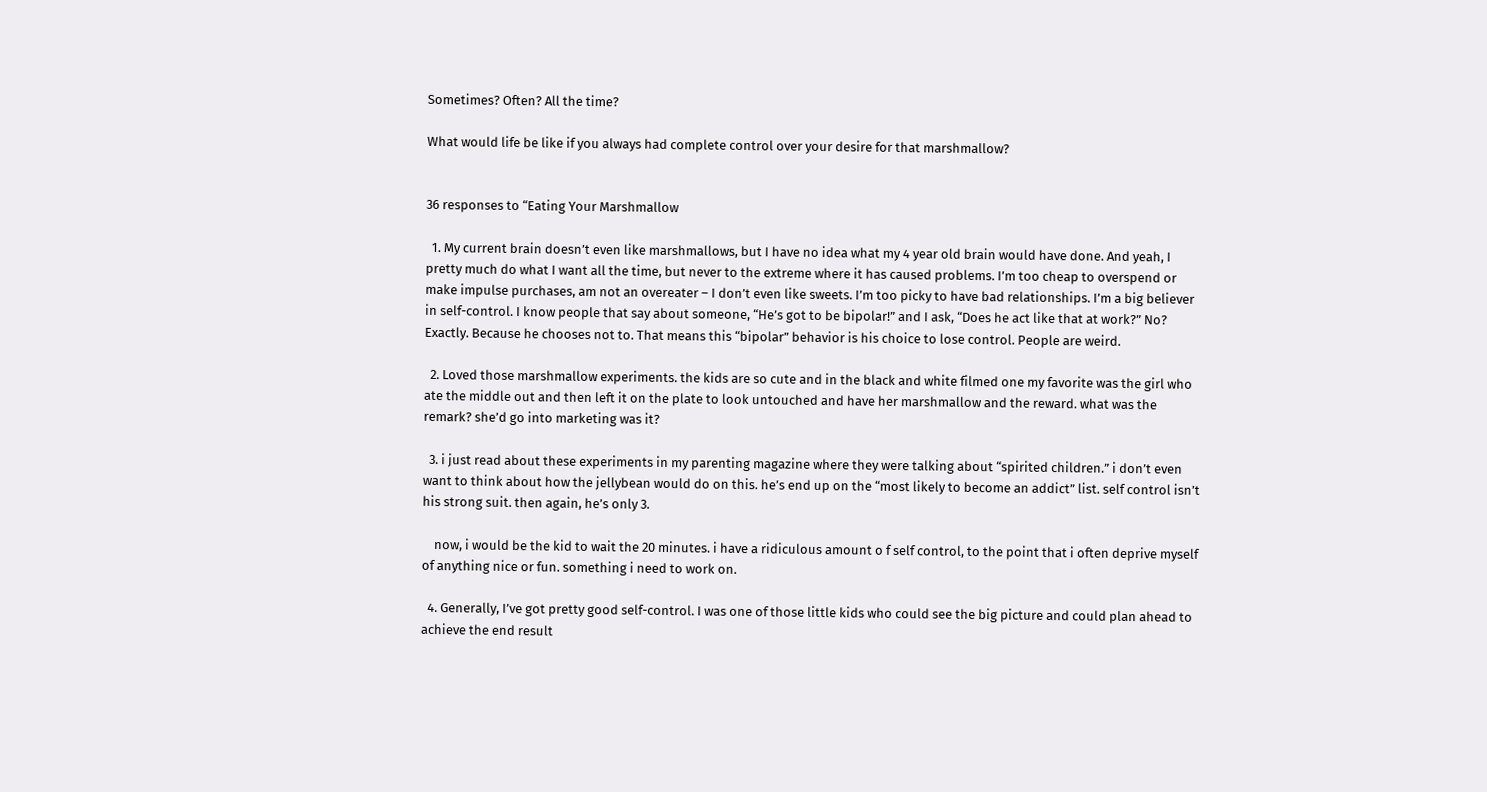Sometimes? Often? All the time?

What would life be like if you always had complete control over your desire for that marshmallow?


36 responses to “Eating Your Marshmallow

  1. My current brain doesn’t even like marshmallows, but I have no idea what my 4 year old brain would have done. And yeah, I pretty much do what I want all the time, but never to the extreme where it has caused problems. I’m too cheap to overspend or make impulse purchases, am not an overeater – I don’t even like sweets. I’m too picky to have bad relationships. I’m a big believer in self-control. I know people that say about someone, “He’s got to be bipolar!” and I ask, “Does he act like that at work?” No? Exactly. Because he chooses not to. That means this “bipolar” behavior is his choice to lose control. People are weird.

  2. Loved those marshmallow experiments. the kids are so cute and in the black and white filmed one my favorite was the girl who ate the middle out and then left it on the plate to look untouched and have her marshmallow and the reward. what was the remark? she’d go into marketing was it?

  3. i just read about these experiments in my parenting magazine where they were talking about “spirited children.” i don’t even want to think about how the jellybean would do on this. he’s end up on the “most likely to become an addict” list. self control isn’t his strong suit. then again, he’s only 3.

    now, i would be the kid to wait the 20 minutes. i have a ridiculous amount o f self control, to the point that i often deprive myself of anything nice or fun. something i need to work on.

  4. Generally, I’ve got pretty good self-control. I was one of those little kids who could see the big picture and could plan ahead to achieve the end result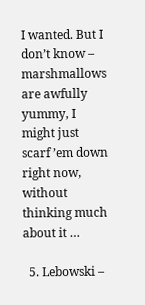I wanted. But I don’t know – marshmallows are awfully yummy, I might just scarf ’em down right now, without thinking much about it …

  5. Lebowski –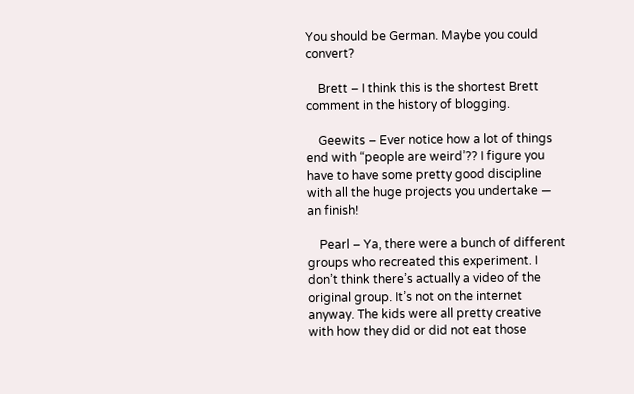You should be German. Maybe you could convert?

    Brett – I think this is the shortest Brett comment in the history of blogging.

    Geewits – Ever notice how a lot of things end with “people are weird’?? I figure you have to have some pretty good discipline with all the huge projects you undertake — an finish!

    Pearl – Ya, there were a bunch of different groups who recreated this experiment. I don’t think there’s actually a video of the original group. It’s not on the internet anyway. The kids were all pretty creative with how they did or did not eat those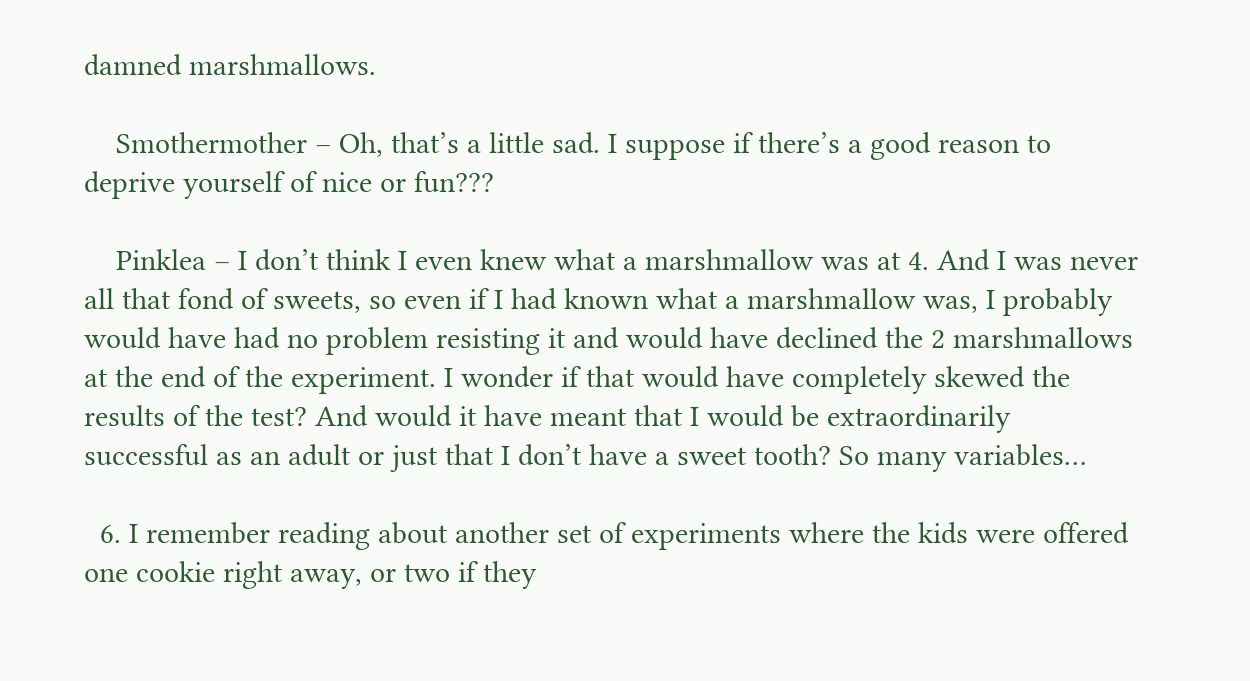damned marshmallows.

    Smothermother – Oh, that’s a little sad. I suppose if there’s a good reason to deprive yourself of nice or fun???

    Pinklea – I don’t think I even knew what a marshmallow was at 4. And I was never all that fond of sweets, so even if I had known what a marshmallow was, I probably would have had no problem resisting it and would have declined the 2 marshmallows at the end of the experiment. I wonder if that would have completely skewed the results of the test? And would it have meant that I would be extraordinarily successful as an adult or just that I don’t have a sweet tooth? So many variables…

  6. I remember reading about another set of experiments where the kids were offered one cookie right away, or two if they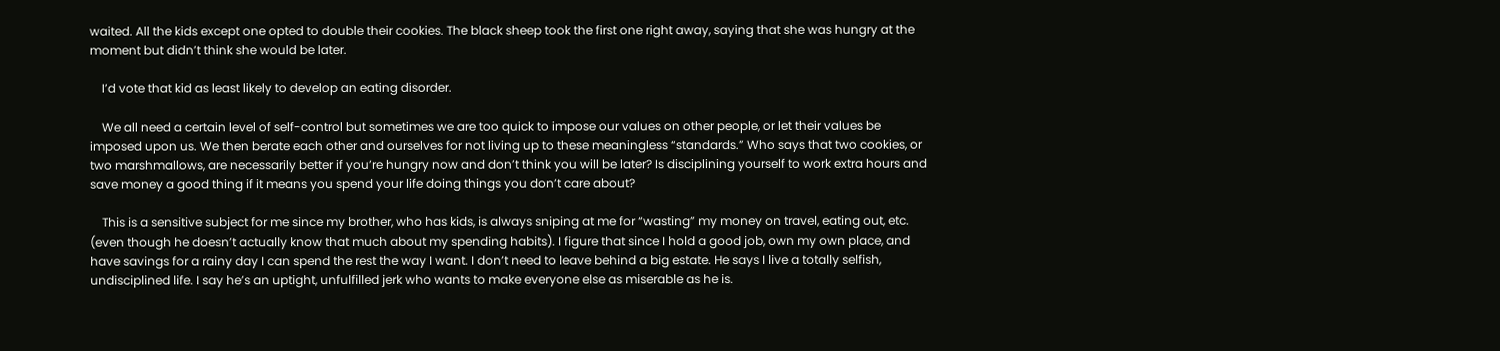waited. All the kids except one opted to double their cookies. The black sheep took the first one right away, saying that she was hungry at the moment but didn’t think she would be later.

    I’d vote that kid as least likely to develop an eating disorder.

    We all need a certain level of self-control but sometimes we are too quick to impose our values on other people, or let their values be imposed upon us. We then berate each other and ourselves for not living up to these meaningless “standards.” Who says that two cookies, or two marshmallows, are necessarily better if you’re hungry now and don’t think you will be later? Is disciplining yourself to work extra hours and save money a good thing if it means you spend your life doing things you don’t care about?

    This is a sensitive subject for me since my brother, who has kids, is always sniping at me for “wasting” my money on travel, eating out, etc. (even though he doesn’t actually know that much about my spending habits). I figure that since I hold a good job, own my own place, and have savings for a rainy day I can spend the rest the way I want. I don’t need to leave behind a big estate. He says I live a totally selfish, undisciplined life. I say he’s an uptight, unfulfilled jerk who wants to make everyone else as miserable as he is.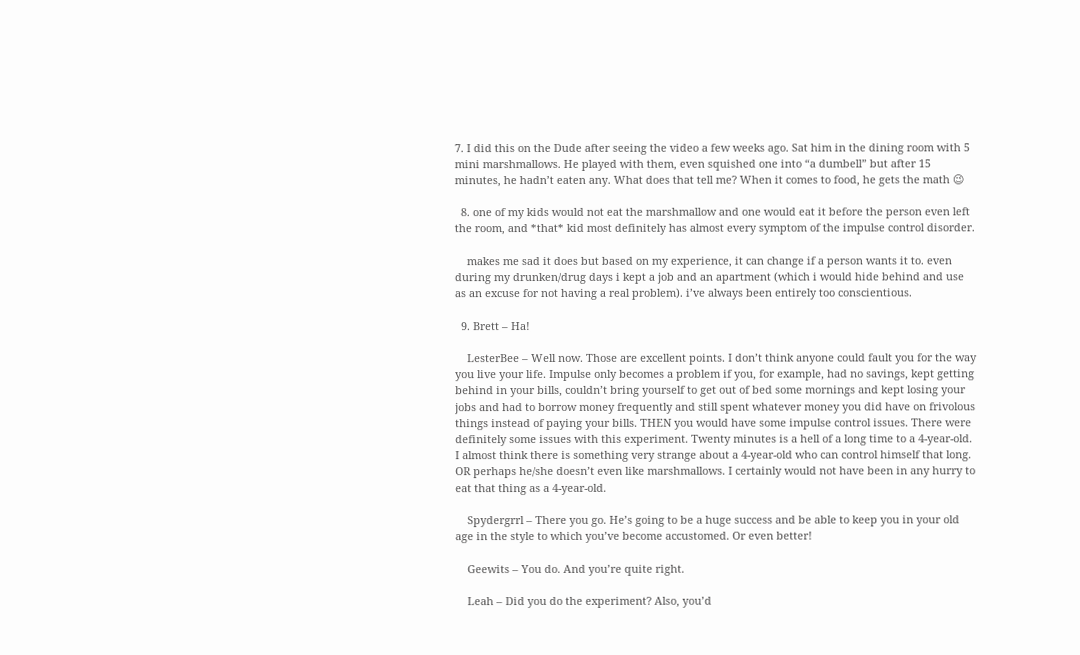7. I did this on the Dude after seeing the video a few weeks ago. Sat him in the dining room with 5 mini marshmallows. He played with them, even squished one into “a dumbell” but after 15 minutes, he hadn’t eaten any. What does that tell me? When it comes to food, he gets the math 😉

  8. one of my kids would not eat the marshmallow and one would eat it before the person even left the room, and *that* kid most definitely has almost every symptom of the impulse control disorder.

    makes me sad it does but based on my experience, it can change if a person wants it to. even during my drunken/drug days i kept a job and an apartment (which i would hide behind and use as an excuse for not having a real problem). i’ve always been entirely too conscientious.

  9. Brett – Ha!

    LesterBee – Well now. Those are excellent points. I don’t think anyone could fault you for the way you live your life. Impulse only becomes a problem if you, for example, had no savings, kept getting behind in your bills, couldn’t bring yourself to get out of bed some mornings and kept losing your jobs and had to borrow money frequently and still spent whatever money you did have on frivolous things instead of paying your bills. THEN you would have some impulse control issues. There were definitely some issues with this experiment. Twenty minutes is a hell of a long time to a 4-year-old. I almost think there is something very strange about a 4-year-old who can control himself that long. OR perhaps he/she doesn’t even like marshmallows. I certainly would not have been in any hurry to eat that thing as a 4-year-old.

    Spydergrrl – There you go. He’s going to be a huge success and be able to keep you in your old age in the style to which you’ve become accustomed. Or even better!

    Geewits – You do. And you’re quite right.

    Leah – Did you do the experiment? Also, you’d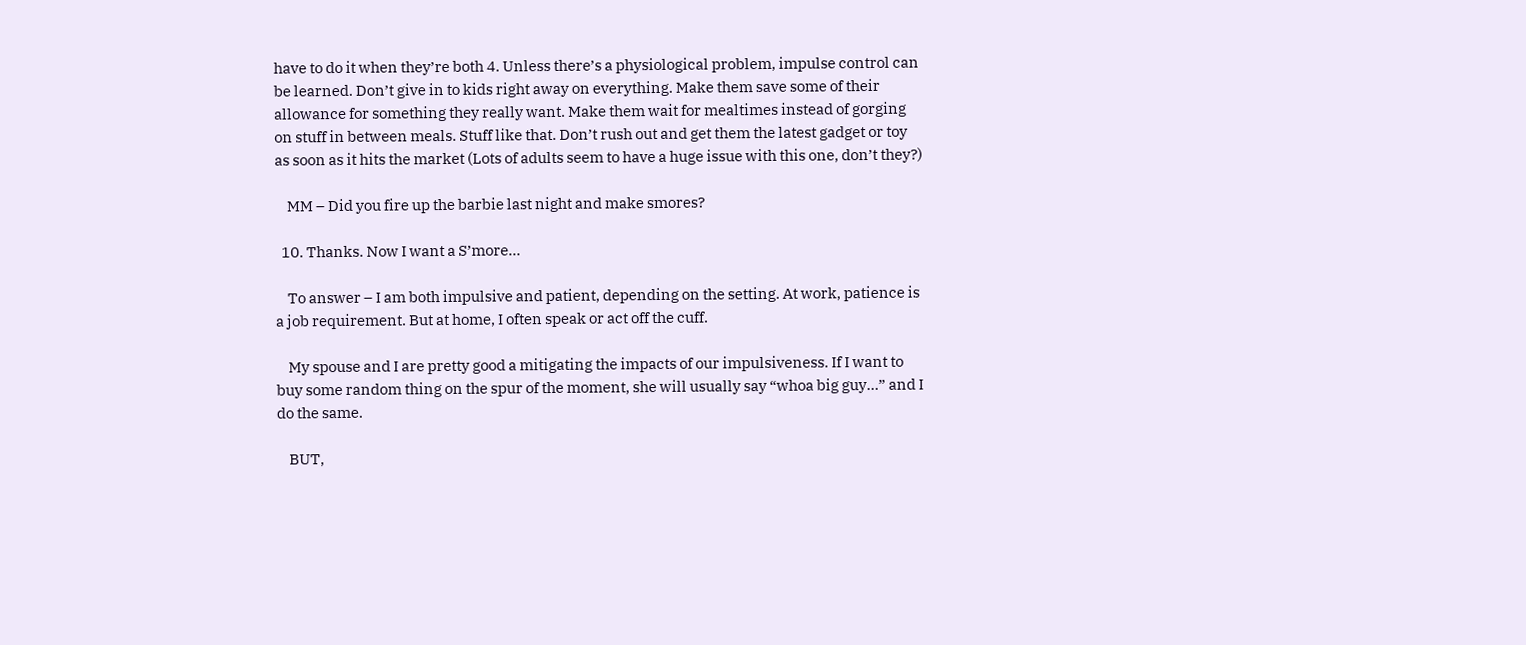have to do it when they’re both 4. Unless there’s a physiological problem, impulse control can be learned. Don’t give in to kids right away on everything. Make them save some of their allowance for something they really want. Make them wait for mealtimes instead of gorging on stuff in between meals. Stuff like that. Don’t rush out and get them the latest gadget or toy as soon as it hits the market (Lots of adults seem to have a huge issue with this one, don’t they?)

    MM – Did you fire up the barbie last night and make smores?

  10. Thanks. Now I want a S’more…

    To answer – I am both impulsive and patient, depending on the setting. At work, patience is a job requirement. But at home, I often speak or act off the cuff.

    My spouse and I are pretty good a mitigating the impacts of our impulsiveness. If I want to buy some random thing on the spur of the moment, she will usually say “whoa big guy…” and I do the same.

    BUT,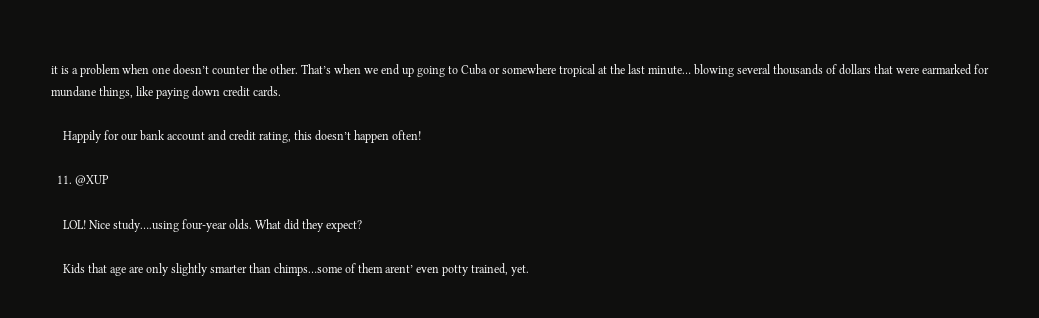it is a problem when one doesn’t counter the other. That’s when we end up going to Cuba or somewhere tropical at the last minute… blowing several thousands of dollars that were earmarked for mundane things, like paying down credit cards.

    Happily for our bank account and credit rating, this doesn’t happen often!

  11. @XUP

    LOL! Nice study….using four-year olds. What did they expect?

    Kids that age are only slightly smarter than chimps…some of them arent’ even potty trained, yet.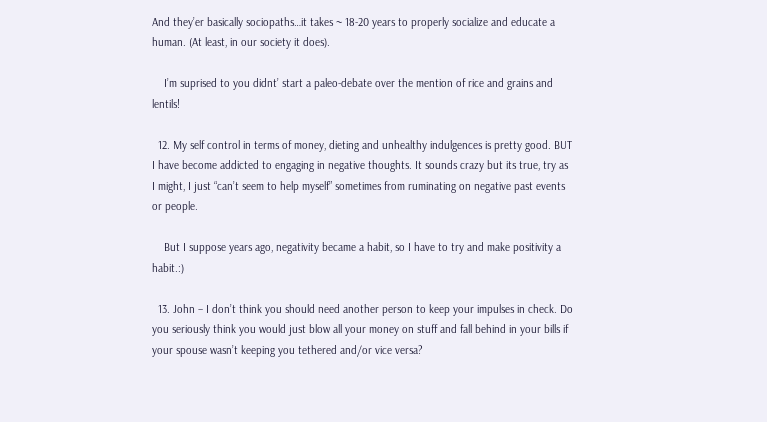And they’er basically sociopaths…it takes ~ 18-20 years to properly socialize and educate a human. (At least, in our society it does).

    I’m suprised to you didnt’ start a paleo-debate over the mention of rice and grains and lentils!

  12. My self control in terms of money, dieting and unhealthy indulgences is pretty good. BUT I have become addicted to engaging in negative thoughts. It sounds crazy but its true, try as I might, I just “can’t seem to help myself” sometimes from ruminating on negative past events or people.

    But I suppose years ago, negativity became a habit, so I have to try and make positivity a habit.:)

  13. John – I don’t think you should need another person to keep your impulses in check. Do you seriously think you would just blow all your money on stuff and fall behind in your bills if your spouse wasn’t keeping you tethered and/or vice versa?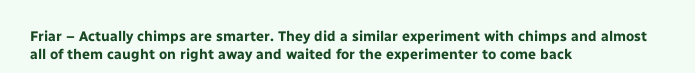Friar – Actually chimps are smarter. They did a similar experiment with chimps and almost all of them caught on right away and waited for the experimenter to come back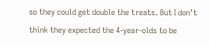so they could get double the treats. But I don’t think they expected the 4-year-olds to be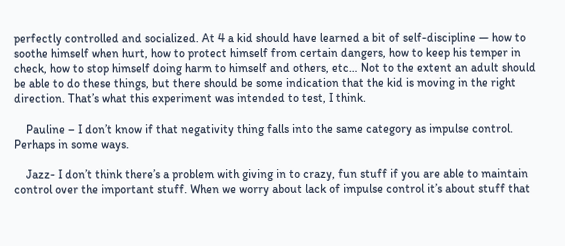perfectly controlled and socialized. At 4 a kid should have learned a bit of self-discipline — how to soothe himself when hurt, how to protect himself from certain dangers, how to keep his temper in check, how to stop himself doing harm to himself and others, etc… Not to the extent an adult should be able to do these things, but there should be some indication that the kid is moving in the right direction. That’s what this experiment was intended to test, I think.

    Pauline – I don’t know if that negativity thing falls into the same category as impulse control. Perhaps in some ways.

    Jazz- I don’t think there’s a problem with giving in to crazy, fun stuff if you are able to maintain control over the important stuff. When we worry about lack of impulse control it’s about stuff that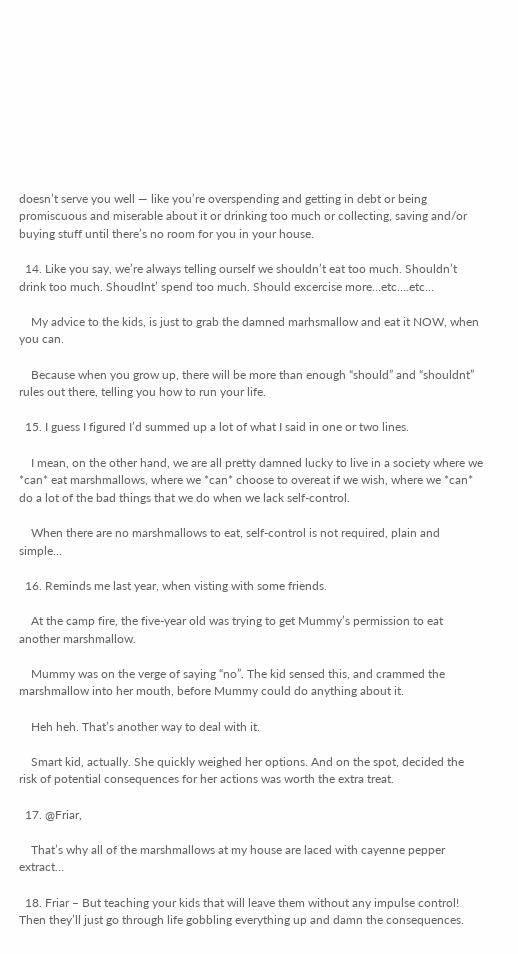doesn’t serve you well — like you’re overspending and getting in debt or being promiscuous and miserable about it or drinking too much or collecting, saving and/or buying stuff until there’s no room for you in your house.

  14. Like you say, we’re always telling ourself we shouldn’t eat too much. Shouldn’t drink too much. Shoudlnt’ spend too much. Should excercise more…etc….etc…

    My advice to the kids, is just to grab the damned marhsmallow and eat it NOW, when you can.

    Because when you grow up, there will be more than enough “should” and “shouldnt” rules out there, telling you how to run your life.

  15. I guess I figured I’d summed up a lot of what I said in one or two lines.

    I mean, on the other hand, we are all pretty damned lucky to live in a society where we *can* eat marshmallows, where we *can* choose to overeat if we wish, where we *can* do a lot of the bad things that we do when we lack self-control.

    When there are no marshmallows to eat, self-control is not required, plain and simple…

  16. Reminds me last year, when visting with some friends.

    At the camp fire, the five-year old was trying to get Mummy’s permission to eat another marshmallow.

    Mummy was on the verge of saying “no”. The kid sensed this, and crammed the marshmallow into her mouth, before Mummy could do anything about it.

    Heh heh. That’s another way to deal with it.

    Smart kid, actually. She quickly weighed her options. And on the spot, decided the risk of potential consequences for her actions was worth the extra treat.

  17. @Friar,

    That’s why all of the marshmallows at my house are laced with cayenne pepper extract…

  18. Friar – But teaching your kids that will leave them without any impulse control! Then they’ll just go through life gobbling everything up and damn the consequences.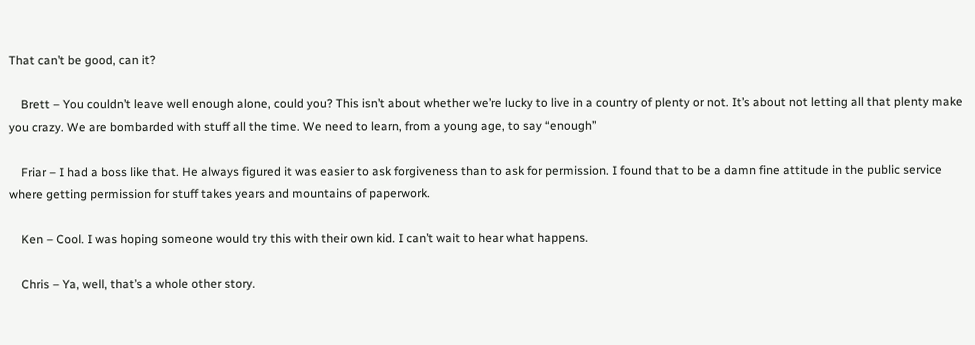That can’t be good, can it?

    Brett – You couldn’t leave well enough alone, could you? This isn’t about whether we’re lucky to live in a country of plenty or not. It’s about not letting all that plenty make you crazy. We are bombarded with stuff all the time. We need to learn, from a young age, to say “enough”

    Friar – I had a boss like that. He always figured it was easier to ask forgiveness than to ask for permission. I found that to be a damn fine attitude in the public service where getting permission for stuff takes years and mountains of paperwork.

    Ken – Cool. I was hoping someone would try this with their own kid. I can’t wait to hear what happens.

    Chris – Ya, well, that’s a whole other story.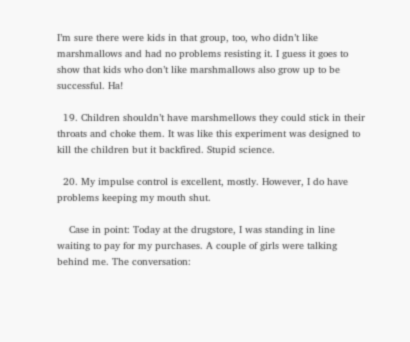I’m sure there were kids in that group, too, who didn’t like marshmallows and had no problems resisting it. I guess it goes to show that kids who don’t like marshmallows also grow up to be successful. Ha!

  19. Children shouldn’t have marshmellows they could stick in their throats and choke them. It was like this experiment was designed to kill the children but it backfired. Stupid science.

  20. My impulse control is excellent, mostly. However, I do have problems keeping my mouth shut.

    Case in point: Today at the drugstore, I was standing in line waiting to pay for my purchases. A couple of girls were talking behind me. The conversation: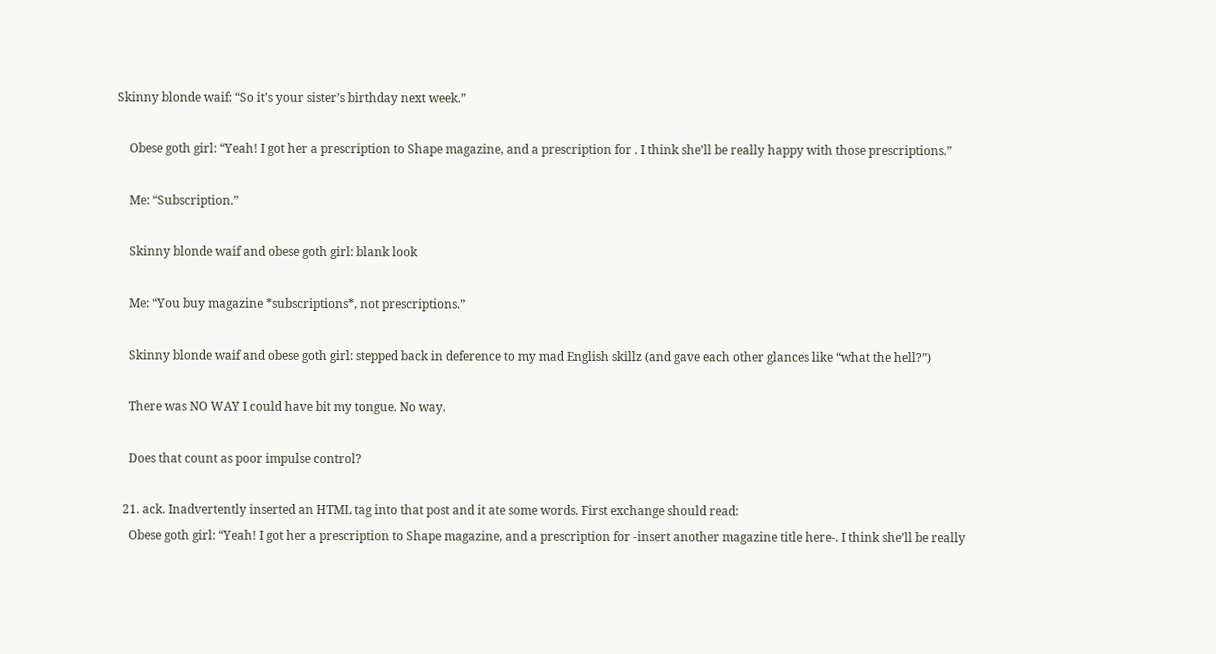Skinny blonde waif: “So it’s your sister’s birthday next week.”

    Obese goth girl: “Yeah! I got her a prescription to Shape magazine, and a prescription for . I think she’ll be really happy with those prescriptions.”

    Me: “Subscription.”

    Skinny blonde waif and obese goth girl: blank look

    Me: “You buy magazine *subscriptions*, not prescriptions.”

    Skinny blonde waif and obese goth girl: stepped back in deference to my mad English skillz (and gave each other glances like “what the hell?”)

    There was NO WAY I could have bit my tongue. No way.

    Does that count as poor impulse control?

  21. ack. Inadvertently inserted an HTML tag into that post and it ate some words. First exchange should read:
    Obese goth girl: “Yeah! I got her a prescription to Shape magazine, and a prescription for -insert another magazine title here-. I think she’ll be really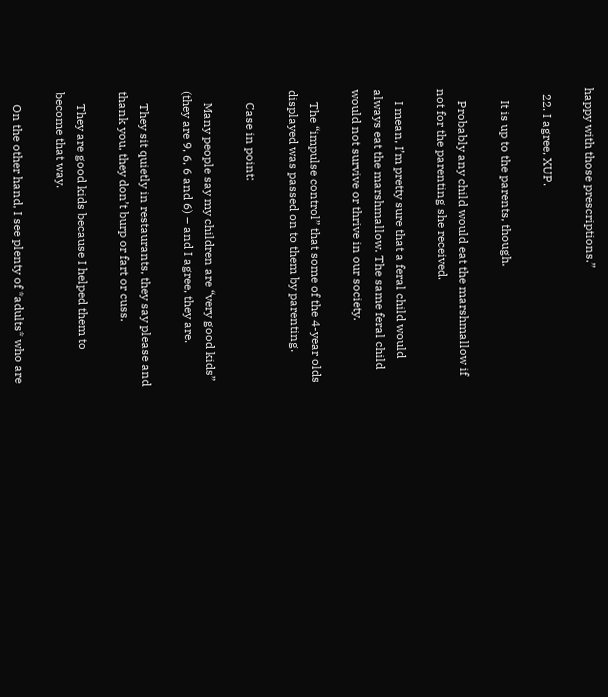happy with those prescriptions.”

  22. I agree, XUP.

    It is up to the parents, though.

    Probably any child would eat the marshmallow if not for the parenting she received.

    I mean, I’m pretty sure that a feral child would always eat the marshmallow. The same feral child would not survive or thrive in our society.

    The “impulse control” that some of the 4-year olds displayed was passed on to them by parenting.

    Case in point:

    Many people say my children are “very good kids” (they are 9, 6, 6 and 6) – and I agree, they are.

    They sit quietly in restaurants, they say please and thank you, they don’t burp or fart or cuss.

    They are good kids because I helped them to become that way.

    On the other hand, I see plenty of *adults* who are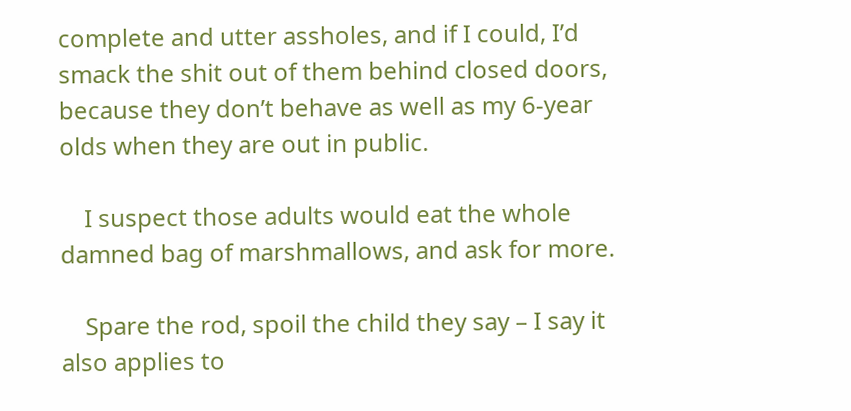complete and utter assholes, and if I could, I’d smack the shit out of them behind closed doors, because they don’t behave as well as my 6-year olds when they are out in public.

    I suspect those adults would eat the whole damned bag of marshmallows, and ask for more.

    Spare the rod, spoil the child they say – I say it also applies to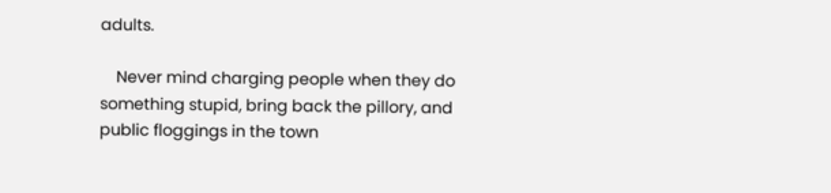adults.

    Never mind charging people when they do something stupid, bring back the pillory, and public floggings in the town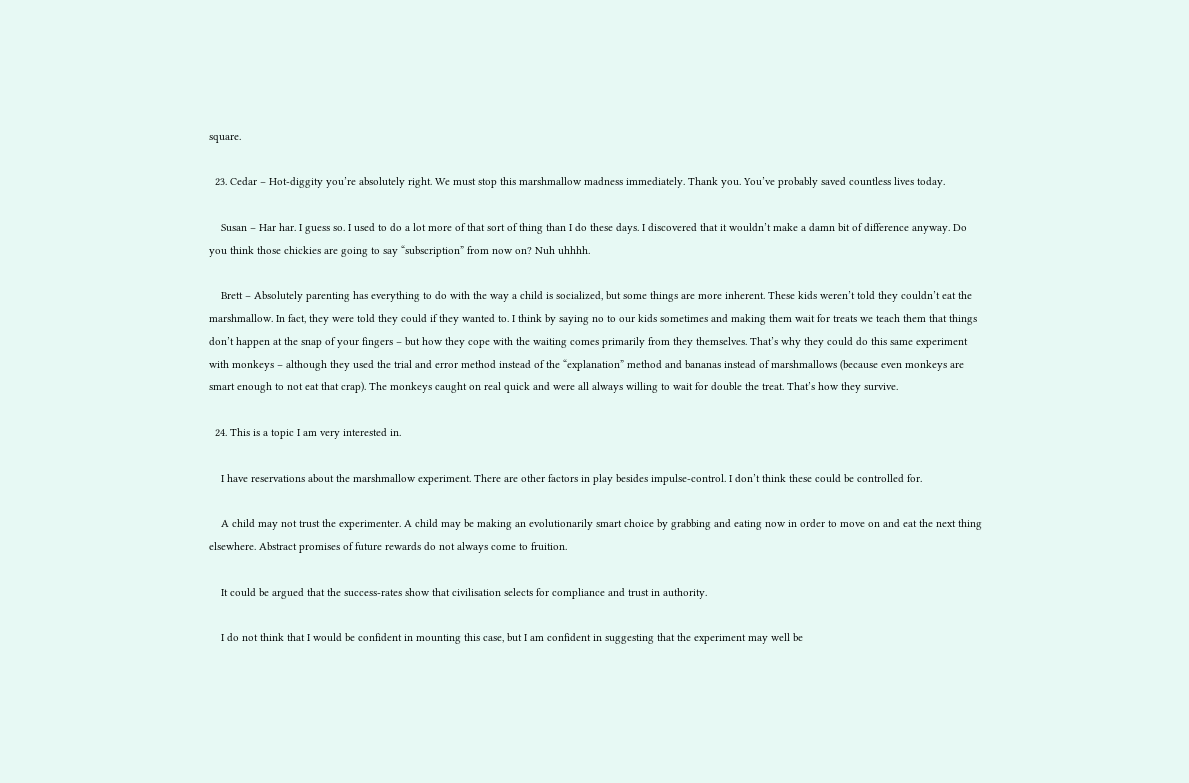square.

  23. Cedar – Hot-diggity you’re absolutely right. We must stop this marshmallow madness immediately. Thank you. You’ve probably saved countless lives today.

    Susan – Har har. I guess so. I used to do a lot more of that sort of thing than I do these days. I discovered that it wouldn’t make a damn bit of difference anyway. Do you think those chickies are going to say “subscription” from now on? Nuh uhhhh.

    Brett – Absolutely parenting has everything to do with the way a child is socialized, but some things are more inherent. These kids weren’t told they couldn’t eat the marshmallow. In fact, they were told they could if they wanted to. I think by saying no to our kids sometimes and making them wait for treats we teach them that things don’t happen at the snap of your fingers – but how they cope with the waiting comes primarily from they themselves. That’s why they could do this same experiment with monkeys – although they used the trial and error method instead of the “explanation” method and bananas instead of marshmallows (because even monkeys are smart enough to not eat that crap). The monkeys caught on real quick and were all always willing to wait for double the treat. That’s how they survive.

  24. This is a topic I am very interested in.

    I have reservations about the marshmallow experiment. There are other factors in play besides impulse-control. I don’t think these could be controlled for.

    A child may not trust the experimenter. A child may be making an evolutionarily smart choice by grabbing and eating now in order to move on and eat the next thing elsewhere. Abstract promises of future rewards do not always come to fruition.

    It could be argued that the success-rates show that civilisation selects for compliance and trust in authority.

    I do not think that I would be confident in mounting this case, but I am confident in suggesting that the experiment may well be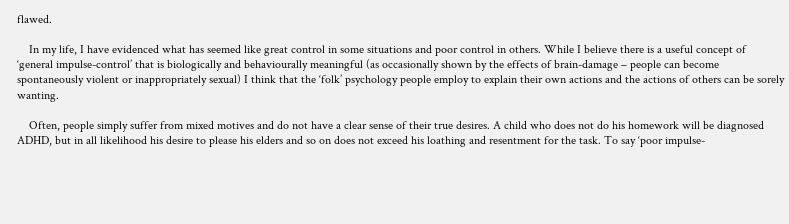flawed.

    In my life, I have evidenced what has seemed like great control in some situations and poor control in others. While I believe there is a useful concept of ‘general impulse-control’ that is biologically and behaviourally meaningful (as occasionally shown by the effects of brain-damage – people can become spontaneously violent or inappropriately sexual) I think that the ‘folk’ psychology people employ to explain their own actions and the actions of others can be sorely wanting.

    Often, people simply suffer from mixed motives and do not have a clear sense of their true desires. A child who does not do his homework will be diagnosed ADHD, but in all likelihood his desire to please his elders and so on does not exceed his loathing and resentment for the task. To say ‘poor impulse-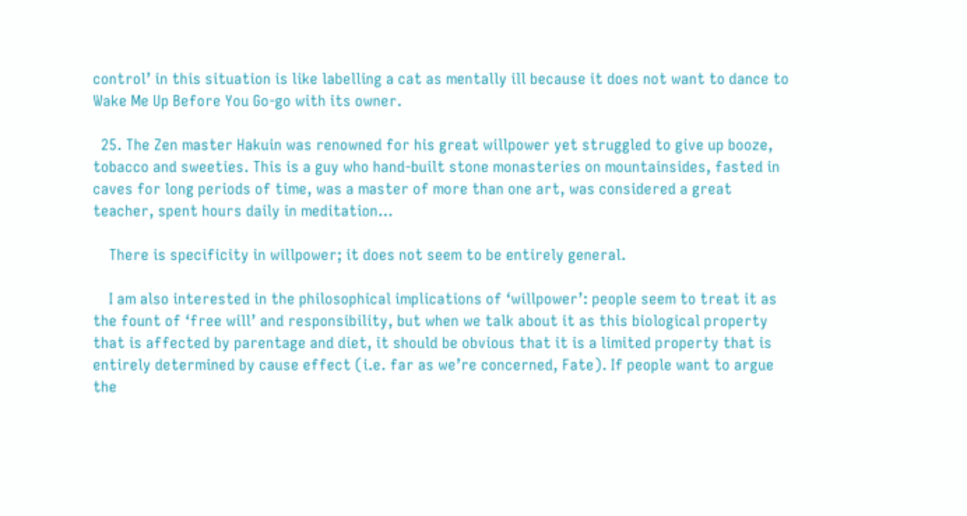control’ in this situation is like labelling a cat as mentally ill because it does not want to dance to Wake Me Up Before You Go-go with its owner.

  25. The Zen master Hakuin was renowned for his great willpower yet struggled to give up booze, tobacco and sweeties. This is a guy who hand-built stone monasteries on mountainsides, fasted in caves for long periods of time, was a master of more than one art, was considered a great teacher, spent hours daily in meditation…

    There is specificity in willpower; it does not seem to be entirely general.

    I am also interested in the philosophical implications of ‘willpower’: people seem to treat it as the fount of ‘free will’ and responsibility, but when we talk about it as this biological property that is affected by parentage and diet, it should be obvious that it is a limited property that is entirely determined by cause effect (i.e. far as we’re concerned, Fate). If people want to argue the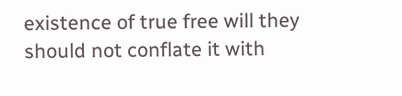existence of true free will they should not conflate it with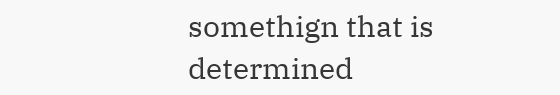somethign that is determined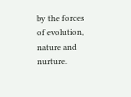by the forces of evolution, nature and nurture.